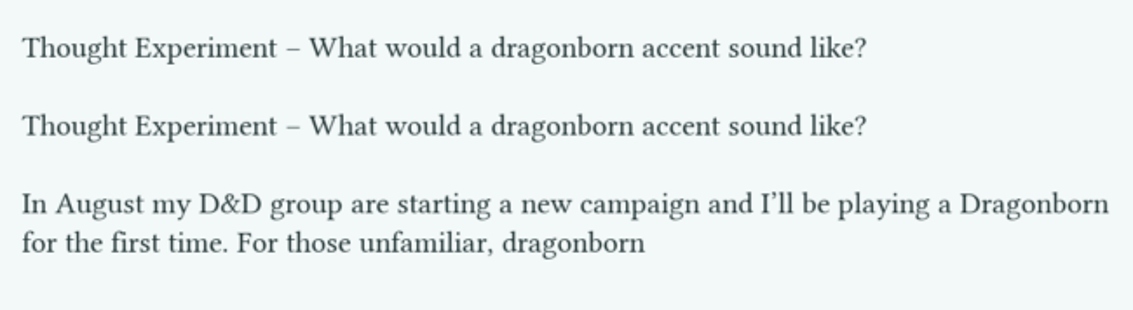Thought Experiment – What would a dragonborn accent sound like?

Thought Experiment – What would a dragonborn accent sound like?

In August my D&D group are starting a new campaign and I’ll be playing a Dragonborn for the first time. For those unfamiliar, dragonborn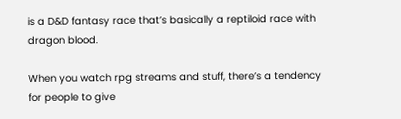is a D&D fantasy race that’s basically a reptiloid race with dragon blood.

When you watch rpg streams and stuff, there’s a tendency for people to give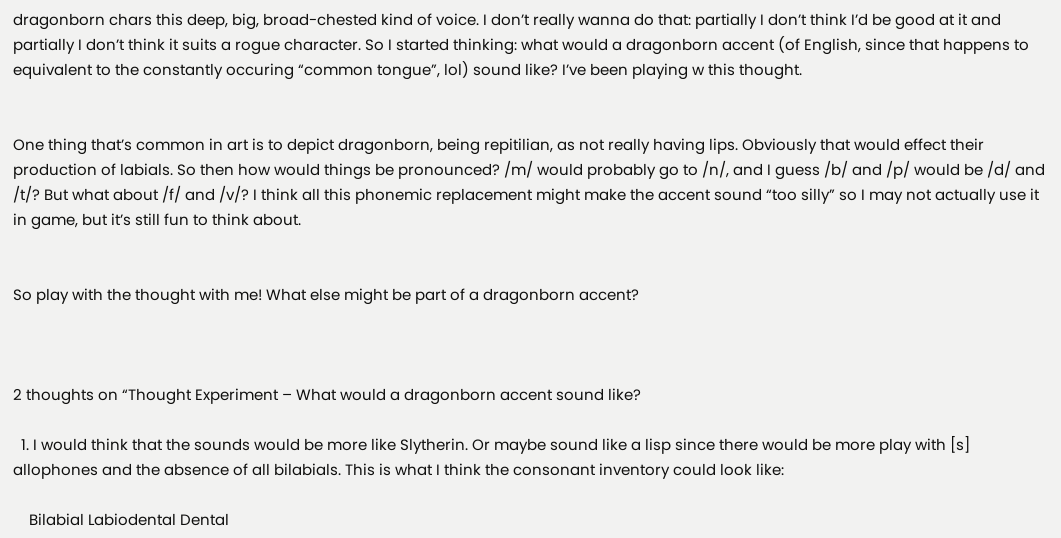dragonborn chars this deep, big, broad-chested kind of voice. I don’t really wanna do that: partially I don’t think I’d be good at it and partially I don’t think it suits a rogue character. So I started thinking: what would a dragonborn accent (of English, since that happens to equivalent to the constantly occuring “common tongue”, lol) sound like? I’ve been playing w this thought.


One thing that’s common in art is to depict dragonborn, being repitilian, as not really having lips. Obviously that would effect their production of labials. So then how would things be pronounced? /m/ would probably go to /n/, and I guess /b/ and /p/ would be /d/ and /t/? But what about /f/ and /v/? I think all this phonemic replacement might make the accent sound “too silly” so I may not actually use it in game, but it’s still fun to think about.


So play with the thought with me! What else might be part of a dragonborn accent?



2 thoughts on “Thought Experiment – What would a dragonborn accent sound like?

  1. I would think that the sounds would be more like Slytherin. Or maybe sound like a lisp since there would be more play with [s] allophones and the absence of all bilabials. This is what I think the consonant inventory could look like:

    Bilabial Labiodental Dental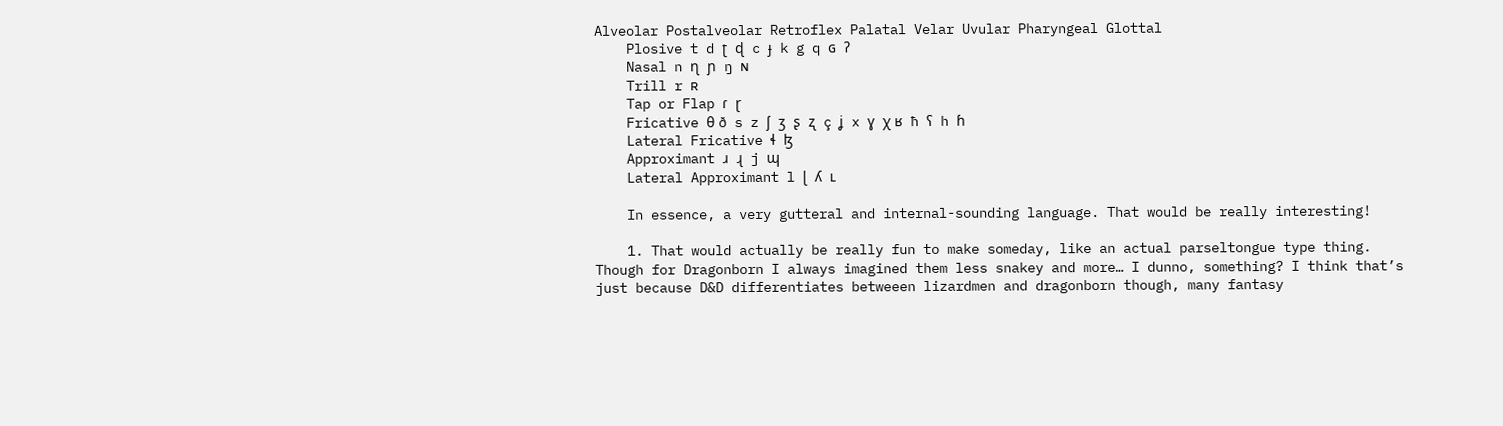Alveolar Postalveolar Retroflex Palatal Velar Uvular Pharyngeal Glottal
    Plosive t d ʈ ɖ c ɟ k g q ɢ ʔ
    Nasal n ɳ ɲ ŋ ɴ
    Trill r ʀ
    Tap or Flap ɾ ɽ
    Fricative θ ð s z ʃ ʒ ʂ ʐ ç ʝ x ɣ χ ʁ ħ ʕ h ɦ
    Lateral Fricative ɬ ɮ
    Approximant ɹ ɻ j ɰ
    Lateral Approximant l ɭ ʎ ʟ

    In essence, a very gutteral and internal-sounding language. That would be really interesting!

    1. That would actually be really fun to make someday, like an actual parseltongue type thing. Though for Dragonborn I always imagined them less snakey and more… I dunno, something? I think that’s just because D&D differentiates betweeen lizardmen and dragonborn though, many fantasy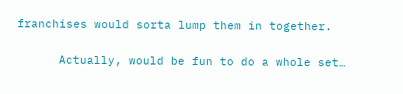franchises would sorta lump them in together.


      Actually, would be fun to do a whole set…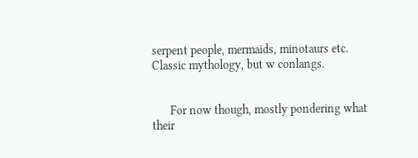serpent people, mermaids, minotaurs etc. Classic mythology, but w conlangs.


      For now though, mostly pondering what their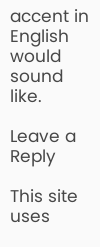accent in English would sound like.

Leave a Reply

This site uses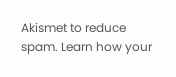Akismet to reduce spam. Learn how your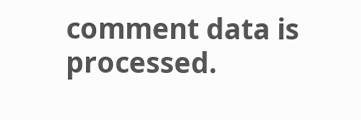comment data is processed.